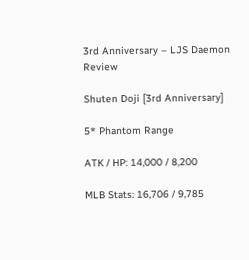3rd Anniversary – LJS Daemon Review

Shuten Doji [3rd Anniversary]

5* Phantom Range

ATK / HP: 14,000 / 8,200

MLB Stats: 16,706 / 9,785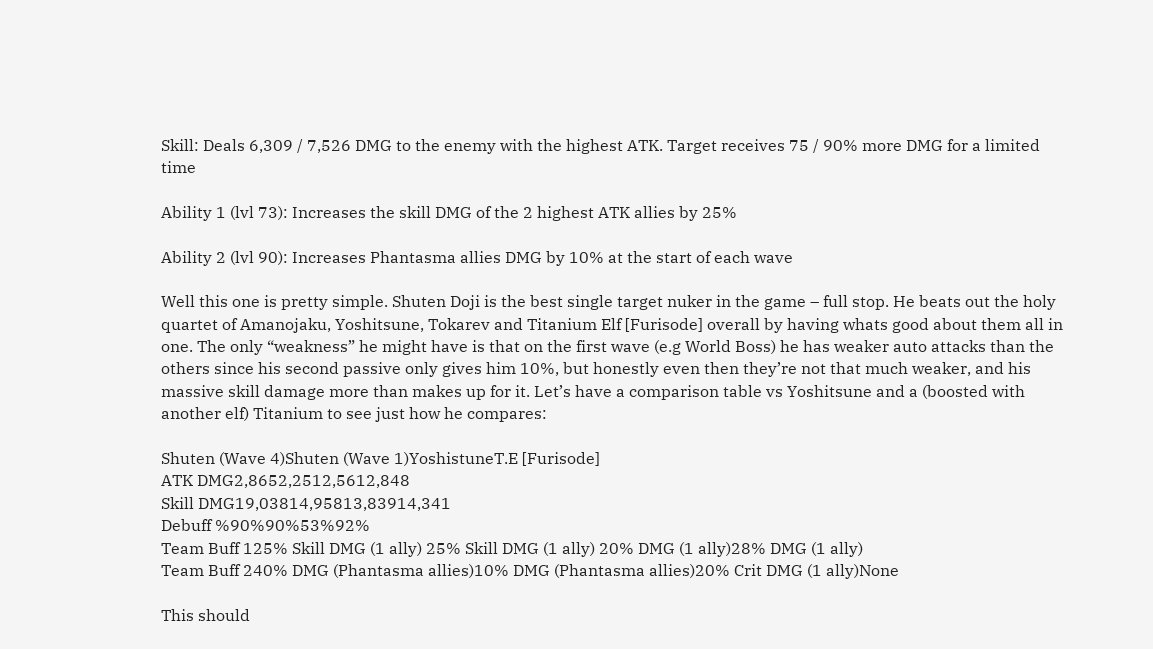Skill: Deals 6,309 / 7,526 DMG to the enemy with the highest ATK. Target receives 75 / 90% more DMG for a limited time

Ability 1 (lvl 73): Increases the skill DMG of the 2 highest ATK allies by 25%

Ability 2 (lvl 90): Increases Phantasma allies DMG by 10% at the start of each wave

Well this one is pretty simple. Shuten Doji is the best single target nuker in the game – full stop. He beats out the holy quartet of Amanojaku, Yoshitsune, Tokarev and Titanium Elf [Furisode] overall by having whats good about them all in one. The only “weakness” he might have is that on the first wave (e.g World Boss) he has weaker auto attacks than the others since his second passive only gives him 10%, but honestly even then they’re not that much weaker, and his massive skill damage more than makes up for it. Let’s have a comparison table vs Yoshitsune and a (boosted with another elf) Titanium to see just how he compares:

Shuten (Wave 4)Shuten (Wave 1)YoshistuneT.E [Furisode]
ATK DMG2,8652,2512,5612,848
Skill DMG19,03814,95813,83914,341
Debuff %90%90%53%92%
Team Buff 125% Skill DMG (1 ally) 25% Skill DMG (1 ally) 20% DMG (1 ally)28% DMG (1 ally)
Team Buff 240% DMG (Phantasma allies)10% DMG (Phantasma allies)20% Crit DMG (1 ally)None

This should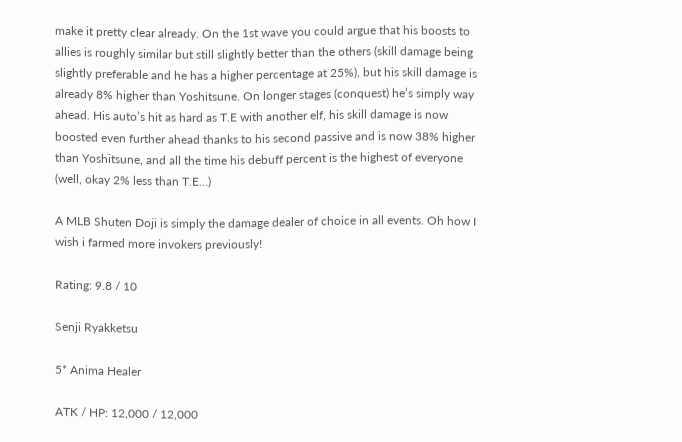make it pretty clear already. On the 1st wave you could argue that his boosts to allies is roughly similar but still slightly better than the others (skill damage being slightly preferable and he has a higher percentage at 25%), but his skill damage is already 8% higher than Yoshitsune. On longer stages (conquest) he’s simply way ahead. His auto’s hit as hard as T.E with another elf, his skill damage is now boosted even further ahead thanks to his second passive and is now 38% higher than Yoshitsune, and all the time his debuff percent is the highest of everyone (well, okay 2% less than T.E…)

A MLB Shuten Doji is simply the damage dealer of choice in all events. Oh how I wish i farmed more invokers previously!

Rating: 9.8 / 10

Senji Ryakketsu

5* Anima Healer

ATK / HP: 12,000 / 12,000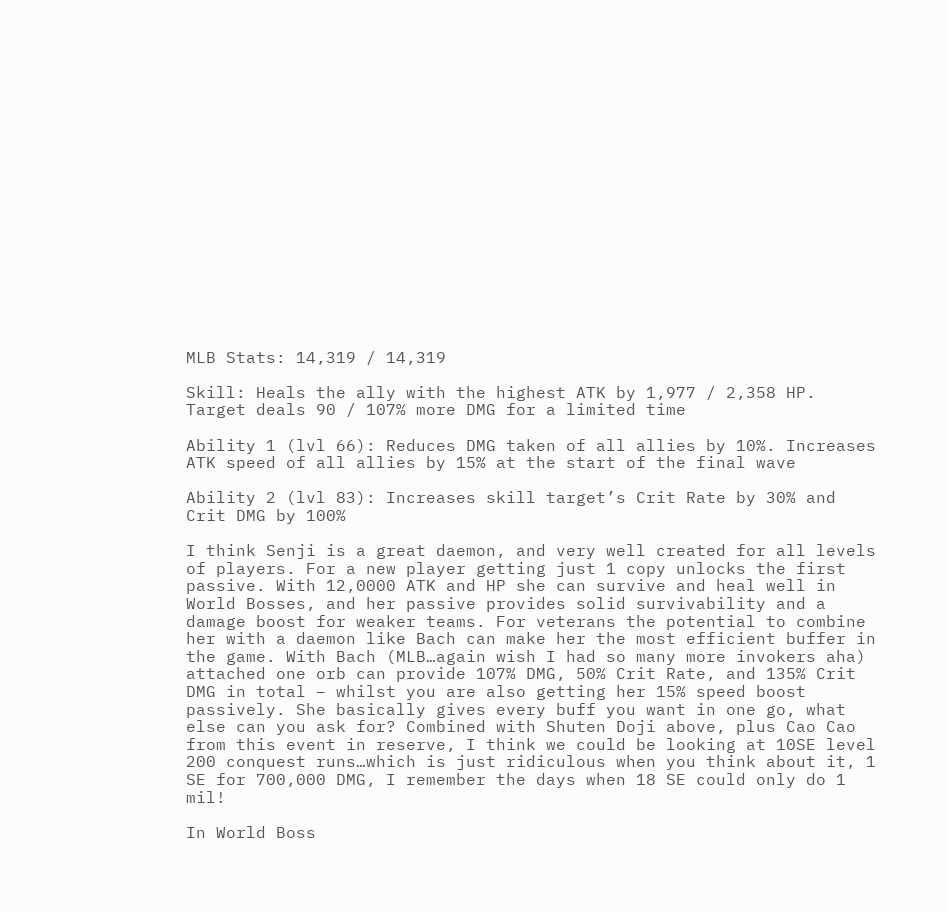MLB Stats: 14,319 / 14,319

Skill: Heals the ally with the highest ATK by 1,977 / 2,358 HP. Target deals 90 / 107% more DMG for a limited time

Ability 1 (lvl 66): Reduces DMG taken of all allies by 10%. Increases ATK speed of all allies by 15% at the start of the final wave

Ability 2 (lvl 83): Increases skill target’s Crit Rate by 30% and Crit DMG by 100%

I think Senji is a great daemon, and very well created for all levels of players. For a new player getting just 1 copy unlocks the first passive. With 12,0000 ATK and HP she can survive and heal well in World Bosses, and her passive provides solid survivability and a damage boost for weaker teams. For veterans the potential to combine her with a daemon like Bach can make her the most efficient buffer in the game. With Bach (MLB…again wish I had so many more invokers aha) attached one orb can provide 107% DMG, 50% Crit Rate, and 135% Crit DMG in total – whilst you are also getting her 15% speed boost passively. She basically gives every buff you want in one go, what else can you ask for? Combined with Shuten Doji above, plus Cao Cao from this event in reserve, I think we could be looking at 10SE level 200 conquest runs…which is just ridiculous when you think about it, 1 SE for 700,000 DMG, I remember the days when 18 SE could only do 1 mil!

In World Boss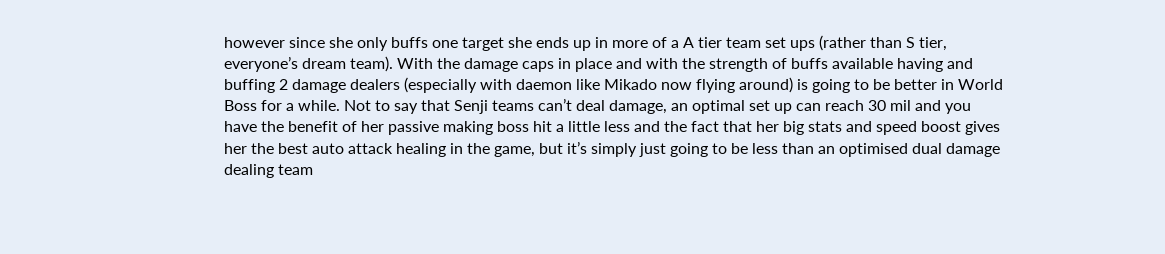however since she only buffs one target she ends up in more of a A tier team set ups (rather than S tier, everyone’s dream team). With the damage caps in place and with the strength of buffs available having and buffing 2 damage dealers (especially with daemon like Mikado now flying around) is going to be better in World Boss for a while. Not to say that Senji teams can’t deal damage, an optimal set up can reach 30 mil and you have the benefit of her passive making boss hit a little less and the fact that her big stats and speed boost gives her the best auto attack healing in the game, but it’s simply just going to be less than an optimised dual damage dealing team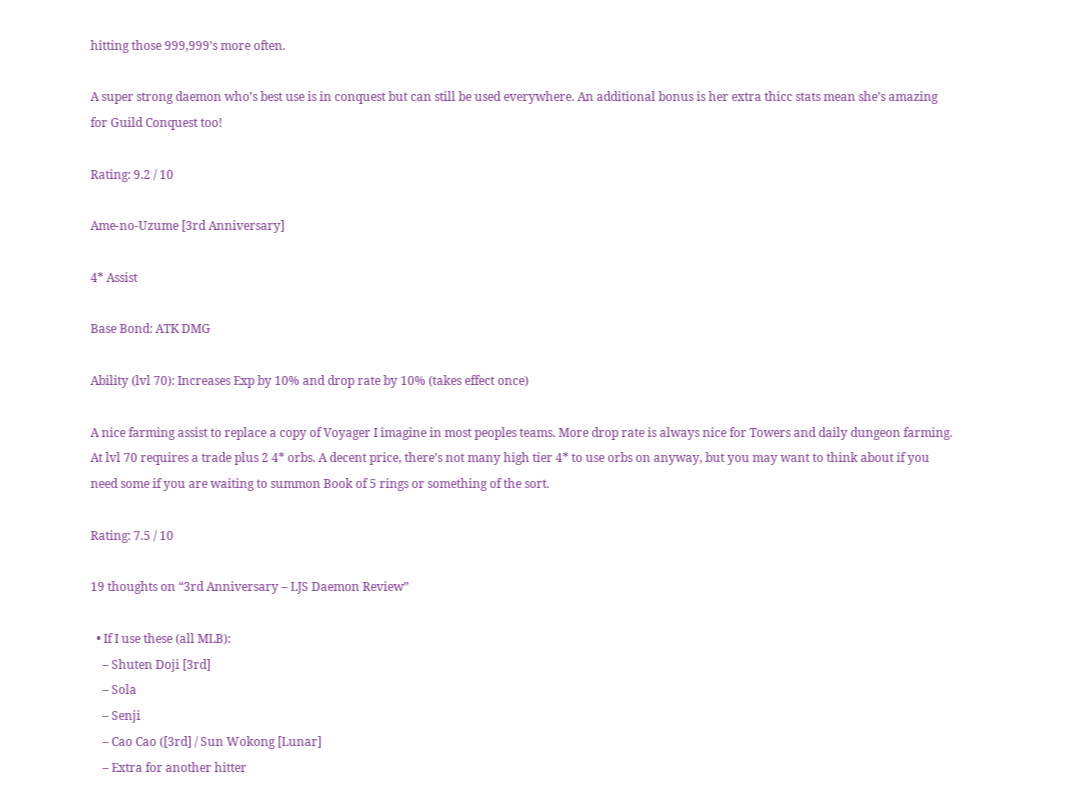hitting those 999,999’s more often.

A super strong daemon who’s best use is in conquest but can still be used everywhere. An additional bonus is her extra thicc stats mean she’s amazing for Guild Conquest too!

Rating: 9.2 / 10

Ame-no-Uzume [3rd Anniversary]

4* Assist

Base Bond: ATK DMG

Ability (lvl 70): Increases Exp by 10% and drop rate by 10% (takes effect once)

A nice farming assist to replace a copy of Voyager I imagine in most peoples teams. More drop rate is always nice for Towers and daily dungeon farming. At lvl 70 requires a trade plus 2 4* orbs. A decent price, there’s not many high tier 4* to use orbs on anyway, but you may want to think about if you need some if you are waiting to summon Book of 5 rings or something of the sort.

Rating: 7.5 / 10

19 thoughts on “3rd Anniversary – LJS Daemon Review”

  • If I use these (all MLB):
    – Shuten Doji [3rd]
    – Sola
    – Senji
    – Cao Cao ([3rd] / Sun Wokong [Lunar]
    – Extra for another hitter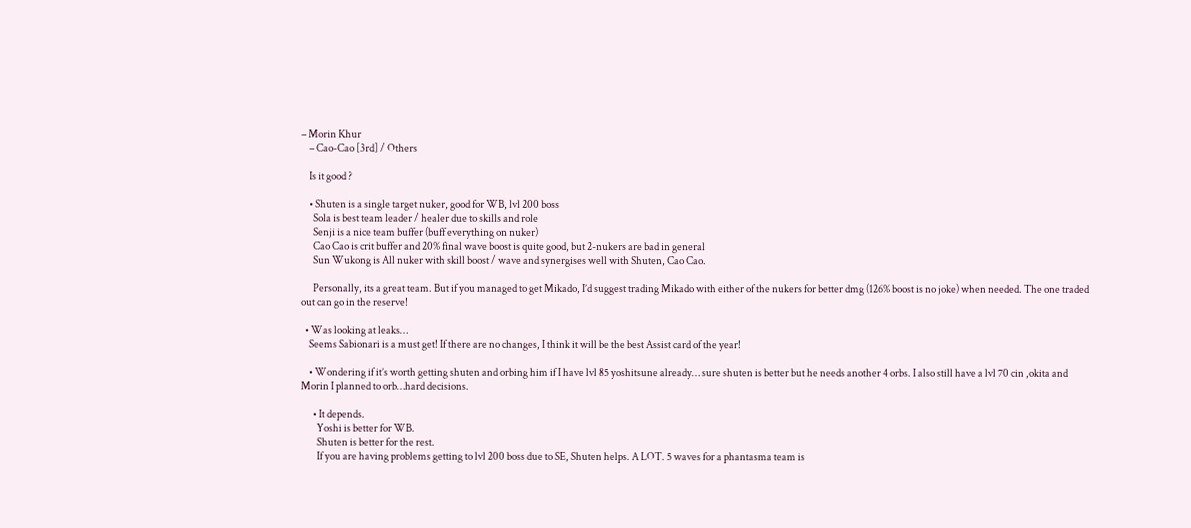– Morin Khur
    – Cao-Cao [3rd] / Others

    Is it good ?

    • Shuten is a single target nuker, good for WB, lvl 200 boss
      Sola is best team leader / healer due to skills and role
      Senji is a nice team buffer (buff everything on nuker)
      Cao Cao is crit buffer and 20% final wave boost is quite good, but 2-nukers are bad in general
      Sun Wukong is All nuker with skill boost / wave and synergises well with Shuten, Cao Cao.

      Personally, its a great team. But if you managed to get Mikado, I’d suggest trading Mikado with either of the nukers for better dmg (126% boost is no joke) when needed. The one traded out can go in the reserve!

  • Was looking at leaks…
    Seems Sabionari is a must get! If there are no changes, I think it will be the best Assist card of the year!

    • Wondering if it’s worth getting shuten and orbing him if I have lvl 85 yoshitsune already… sure shuten is better but he needs another 4 orbs. I also still have a lvl 70 cin ,okita and Morin I planned to orb…hard decisions.

      • It depends.
        Yoshi is better for WB.
        Shuten is better for the rest.
        If you are having problems getting to lvl 200 boss due to SE, Shuten helps. A LOT. 5 waves for a phantasma team is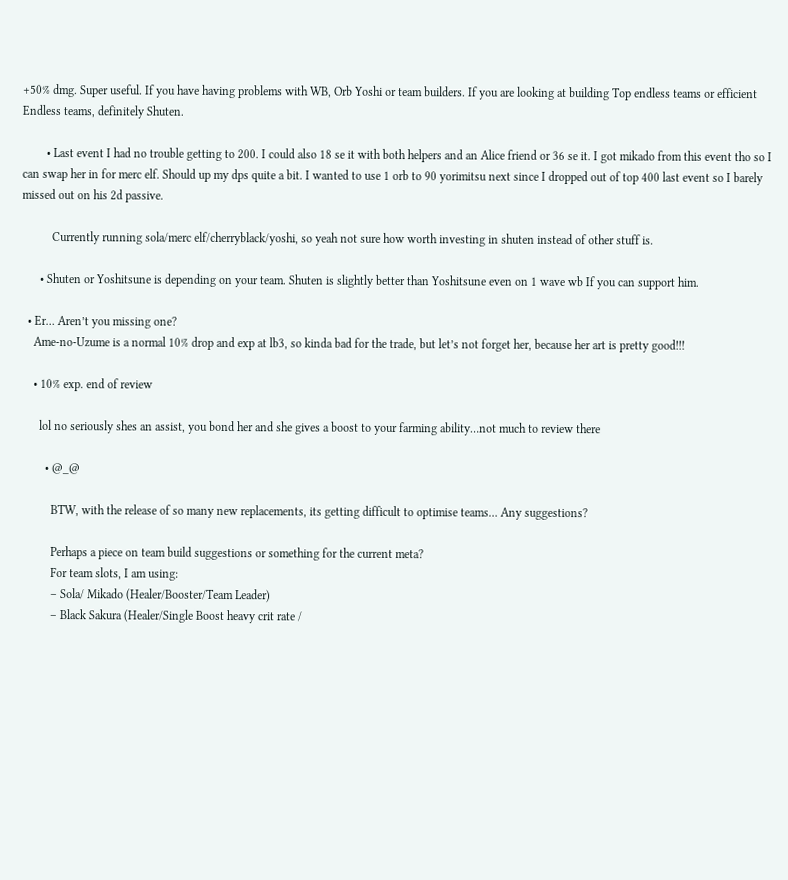+50% dmg. Super useful. If you have having problems with WB, Orb Yoshi or team builders. If you are looking at building Top endless teams or efficient Endless teams, definitely Shuten.

        • Last event I had no trouble getting to 200. I could also 18 se it with both helpers and an Alice friend or 36 se it. I got mikado from this event tho so I can swap her in for merc elf. Should up my dps quite a bit. I wanted to use 1 orb to 90 yorimitsu next since I dropped out of top 400 last event so I barely missed out on his 2d passive.

          Currently running sola/merc elf/cherryblack/yoshi, so yeah not sure how worth investing in shuten instead of other stuff is.

      • Shuten or Yoshitsune is depending on your team. Shuten is slightly better than Yoshitsune even on 1 wave wb If you can support him.

  • Er… Aren’t you missing one?
    Ame-no-Uzume is a normal 10% drop and exp at lb3, so kinda bad for the trade, but let’s not forget her, because her art is pretty good!!!

    • 10% exp. end of review

      lol no seriously shes an assist, you bond her and she gives a boost to your farming ability…not much to review there

        • @_@

          BTW, with the release of so many new replacements, its getting difficult to optimise teams… Any suggestions?

          Perhaps a piece on team build suggestions or something for the current meta?
          For team slots, I am using:
          – Sola/ Mikado (Healer/Booster/Team Leader)
          – Black Sakura (Healer/Single Boost heavy crit rate /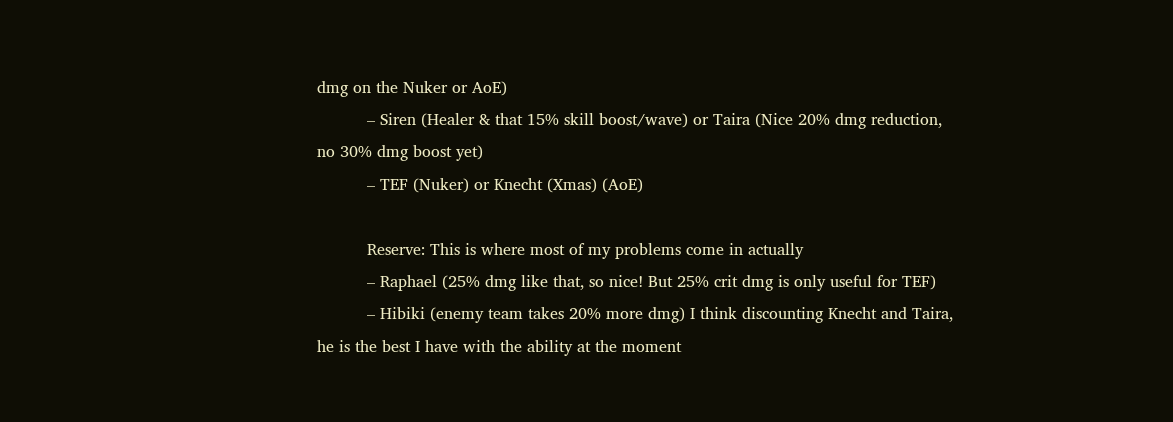dmg on the Nuker or AoE)
          – Siren (Healer & that 15% skill boost/wave) or Taira (Nice 20% dmg reduction, no 30% dmg boost yet)
          – TEF (Nuker) or Knecht (Xmas) (AoE)

          Reserve: This is where most of my problems come in actually
          – Raphael (25% dmg like that, so nice! But 25% crit dmg is only useful for TEF)
          – Hibiki (enemy team takes 20% more dmg) I think discounting Knecht and Taira, he is the best I have with the ability at the moment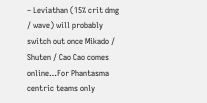– Leviathan (15% crit dmg / wave) will probably switch out once Mikado / Shuten / Cao Cao comes online…For Phantasma centric teams only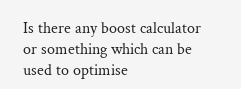Is there any boost calculator or something which can be used to optimise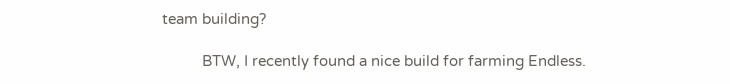team building?

          BTW, I recently found a nice build for farming Endless.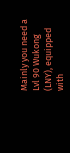Mainly you need a Lvl 90 Wukong (LNY), equipped with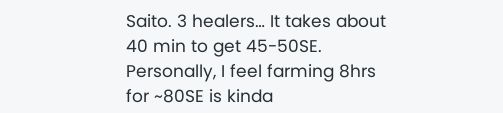Saito. 3 healers… It takes about 40 min to get 45-50SE. Personally, I feel farming 8hrs for ~80SE is kinda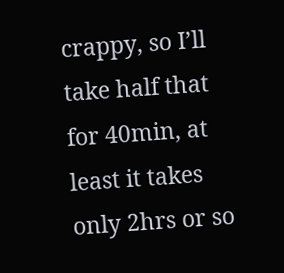crappy, so I’ll take half that for 40min, at least it takes only 2hrs or so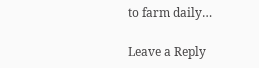to farm daily…

Leave a Reply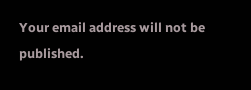Your email address will not be published.